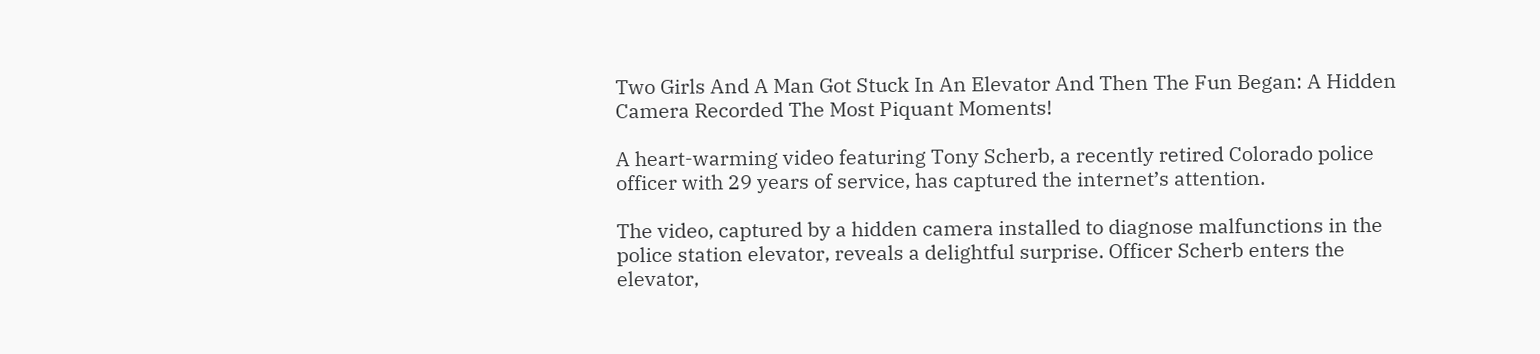Two Girls And A Man Got Stuck In An Elevator And Then The Fun Began: A Hidden Camera Recorded The Most Piquant Moments!

A heart-warming video featuring Tony Scherb, a recently retired Colorado police officer with 29 years of service, has captured the internet’s attention.

The video, captured by a hidden camera installed to diagnose malfunctions in the police station elevator, reveals a delightful surprise. Officer Scherb enters the elevator,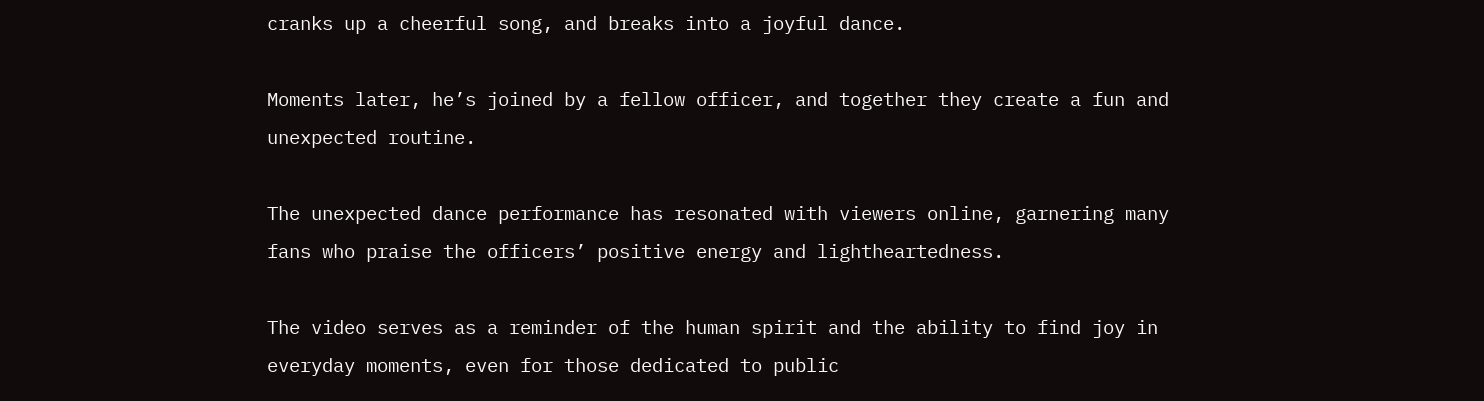cranks up a cheerful song, and breaks into a joyful dance.

Moments later, he’s joined by a fellow officer, and together they create a fun and unexpected routine.

The unexpected dance performance has resonated with viewers online, garnering many fans who praise the officers’ positive energy and lightheartedness.

The video serves as a reminder of the human spirit and the ability to find joy in everyday moments, even for those dedicated to public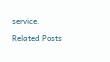service.

Related Posts